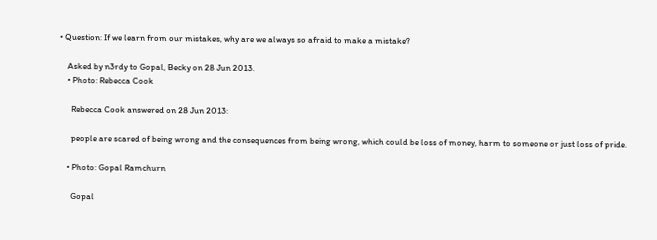• Question: If we learn from our mistakes, why are we always so afraid to make a mistake?

    Asked by n3rdy to Gopal, Becky on 28 Jun 2013.
    • Photo: Rebecca Cook

      Rebecca Cook answered on 28 Jun 2013:

      people are scared of being wrong and the consequences from being wrong, which could be loss of money, harm to someone or just loss of pride.

    • Photo: Gopal Ramchurn

      Gopal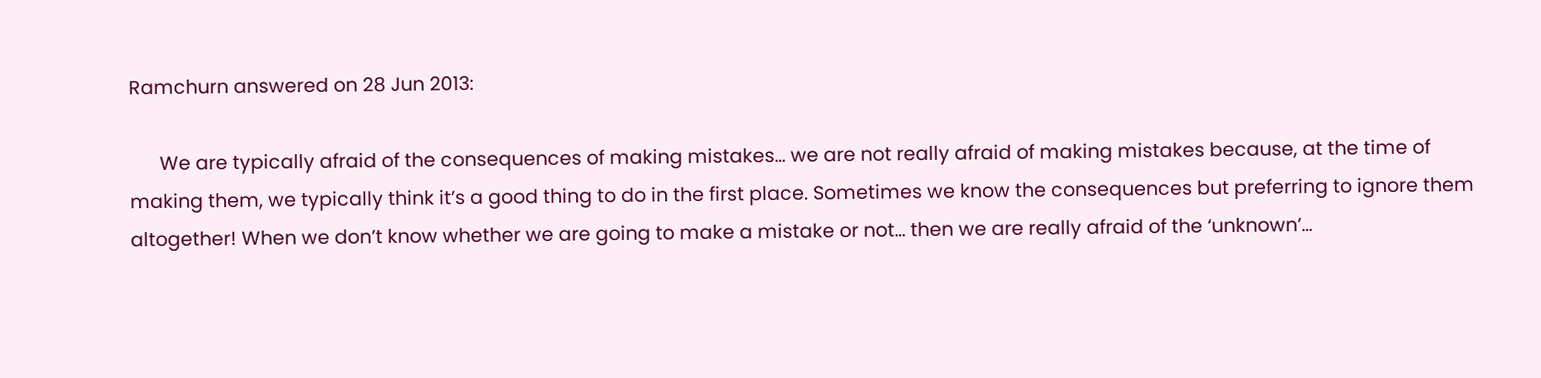Ramchurn answered on 28 Jun 2013:

      We are typically afraid of the consequences of making mistakes… we are not really afraid of making mistakes because, at the time of making them, we typically think it’s a good thing to do in the first place. Sometimes we know the consequences but preferring to ignore them altogether! When we don’t know whether we are going to make a mistake or not… then we are really afraid of the ‘unknown’…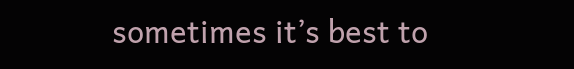sometimes it’s best to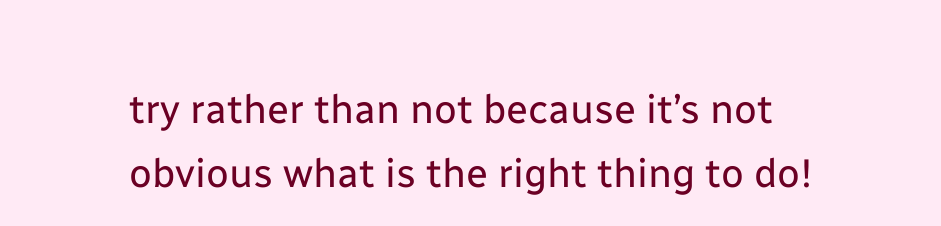try rather than not because it’s not obvious what is the right thing to do!